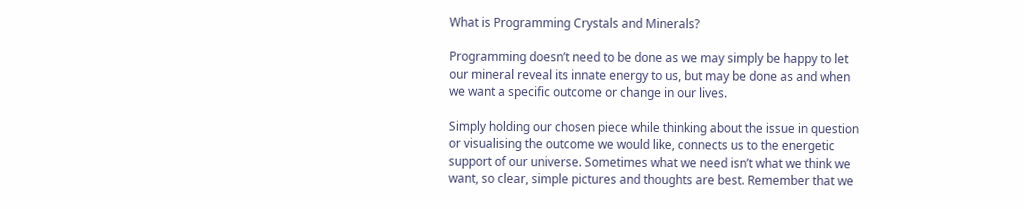What is Programming Crystals and Minerals?

Programming doesn’t need to be done as we may simply be happy to let our mineral reveal its innate energy to us, but may be done as and when we want a specific outcome or change in our lives.

Simply holding our chosen piece while thinking about the issue in question or visualising the outcome we would like, connects us to the energetic support of our universe. Sometimes what we need isn’t what we think we want, so clear, simple pictures and thoughts are best. Remember that we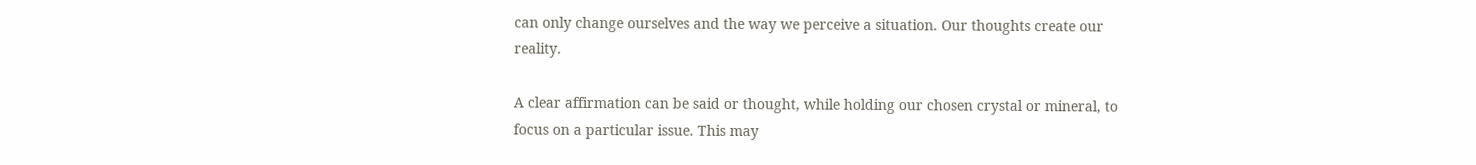can only change ourselves and the way we perceive a situation. Our thoughts create our reality.

A clear affirmation can be said or thought, while holding our chosen crystal or mineral, to focus on a particular issue. This may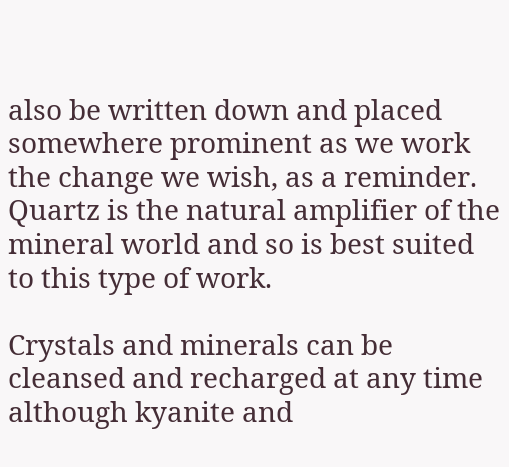also be written down and placed somewhere prominent as we work the change we wish, as a reminder. Quartz is the natural amplifier of the mineral world and so is best suited to this type of work.

Crystals and minerals can be cleansed and recharged at any time although kyanite and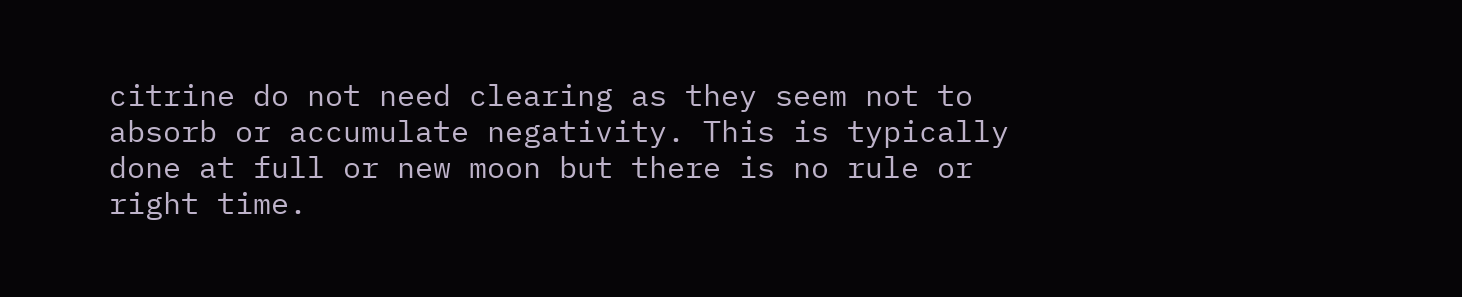citrine do not need clearing as they seem not to absorb or accumulate negativity. This is typically done at full or new moon but there is no rule or right time.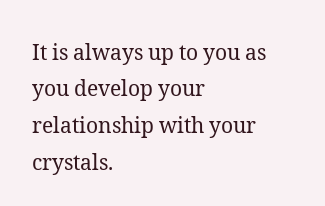It is always up to you as you develop your relationship with your crystals.